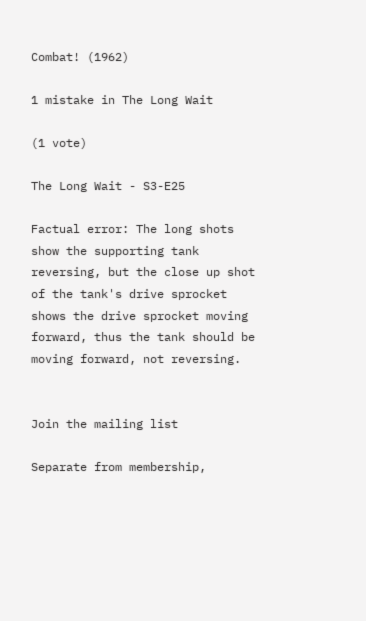Combat! (1962)

1 mistake in The Long Wait

(1 vote)

The Long Wait - S3-E25

Factual error: The long shots show the supporting tank reversing, but the close up shot of the tank's drive sprocket shows the drive sprocket moving forward, thus the tank should be moving forward, not reversing.


Join the mailing list

Separate from membership,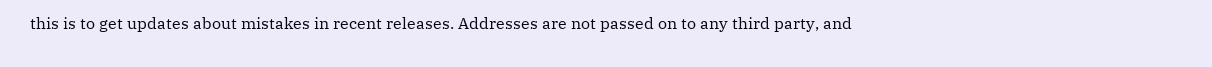this is to get updates about mistakes in recent releases. Addresses are not passed on to any third party, and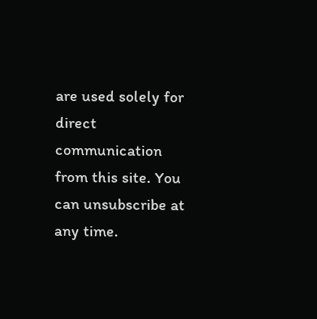are used solely for direct communication from this site. You can unsubscribe at any time.